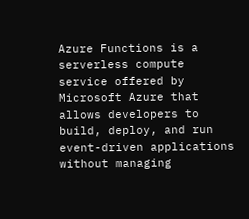Azure Functions is a serverless compute service offered by Microsoft Azure that allows developers to build, deploy, and run event-driven applications without managing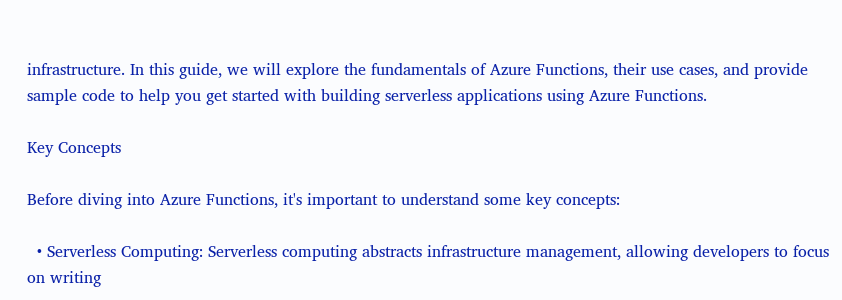infrastructure. In this guide, we will explore the fundamentals of Azure Functions, their use cases, and provide sample code to help you get started with building serverless applications using Azure Functions.

Key Concepts

Before diving into Azure Functions, it's important to understand some key concepts:

  • Serverless Computing: Serverless computing abstracts infrastructure management, allowing developers to focus on writing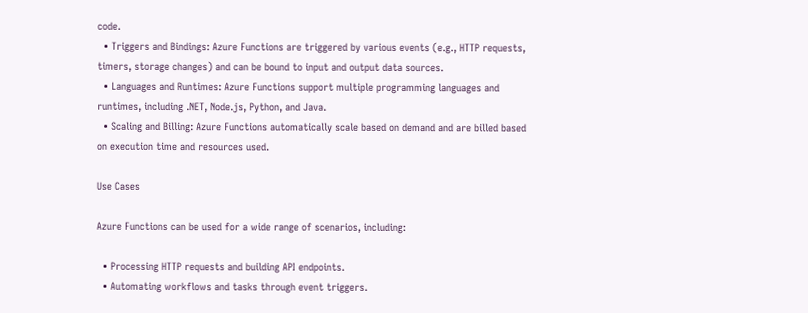code.
  • Triggers and Bindings: Azure Functions are triggered by various events (e.g., HTTP requests, timers, storage changes) and can be bound to input and output data sources.
  • Languages and Runtimes: Azure Functions support multiple programming languages and runtimes, including .NET, Node.js, Python, and Java.
  • Scaling and Billing: Azure Functions automatically scale based on demand and are billed based on execution time and resources used.

Use Cases

Azure Functions can be used for a wide range of scenarios, including:

  • Processing HTTP requests and building API endpoints.
  • Automating workflows and tasks through event triggers.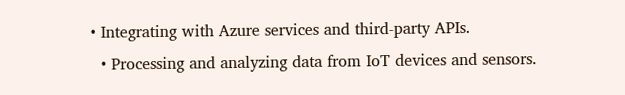• Integrating with Azure services and third-party APIs.
  • Processing and analyzing data from IoT devices and sensors.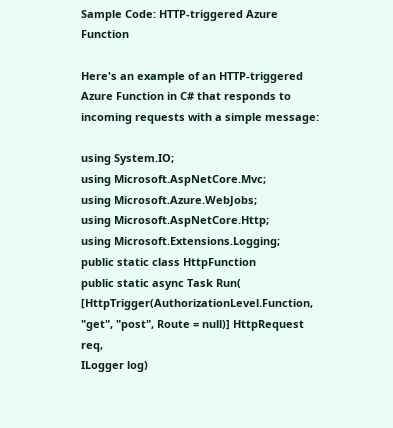Sample Code: HTTP-triggered Azure Function

Here's an example of an HTTP-triggered Azure Function in C# that responds to incoming requests with a simple message:

using System.IO;
using Microsoft.AspNetCore.Mvc;
using Microsoft.Azure.WebJobs;
using Microsoft.AspNetCore.Http;
using Microsoft.Extensions.Logging;
public static class HttpFunction
public static async Task Run(
[HttpTrigger(AuthorizationLevel.Function, "get", "post", Route = null)] HttpRequest req,
ILogger log)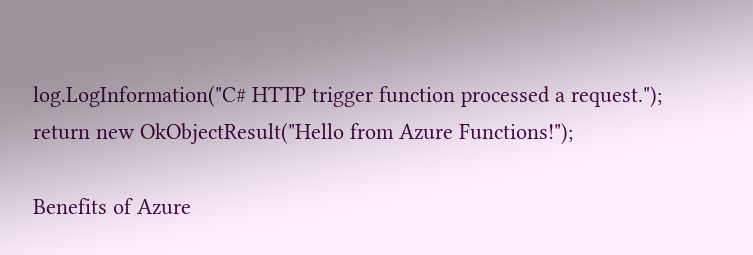log.LogInformation("C# HTTP trigger function processed a request.");
return new OkObjectResult("Hello from Azure Functions!");

Benefits of Azure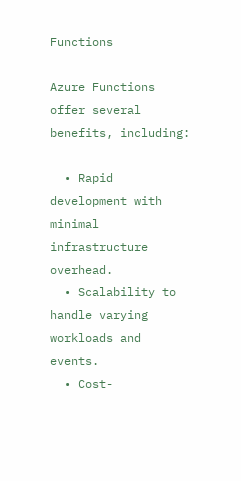Functions

Azure Functions offer several benefits, including:

  • Rapid development with minimal infrastructure overhead.
  • Scalability to handle varying workloads and events.
  • Cost-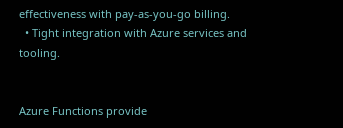effectiveness with pay-as-you-go billing.
  • Tight integration with Azure services and tooling.


Azure Functions provide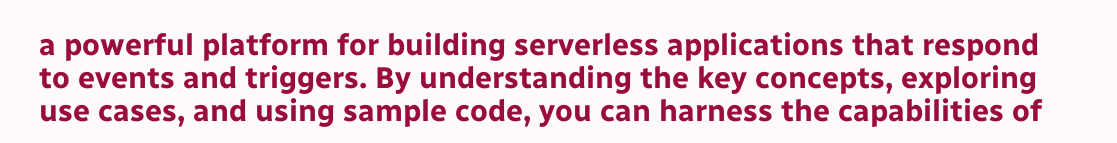a powerful platform for building serverless applications that respond to events and triggers. By understanding the key concepts, exploring use cases, and using sample code, you can harness the capabilities of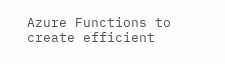Azure Functions to create efficient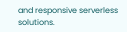and responsive serverless solutions.